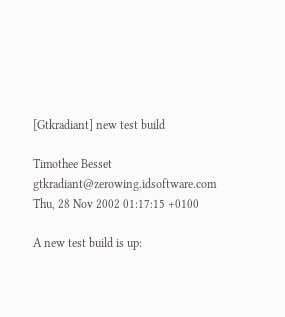[Gtkradiant] new test build

Timothee Besset gtkradiant@zerowing.idsoftware.com
Thu, 28 Nov 2002 01:17:15 +0100

A new test build is up: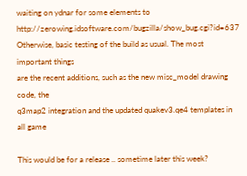waiting on ydnar for some elements to http://zerowing.idsoftware.com/bugzilla/show_bug.cgi?id=637
Otherwise, basic testing of the build as usual. The most important things
are the recent additions, such as the new misc_model drawing code, the
q3map2 integration and the updated quakev3.qe4 templates in all game

This would be for a release .. sometime later this week?